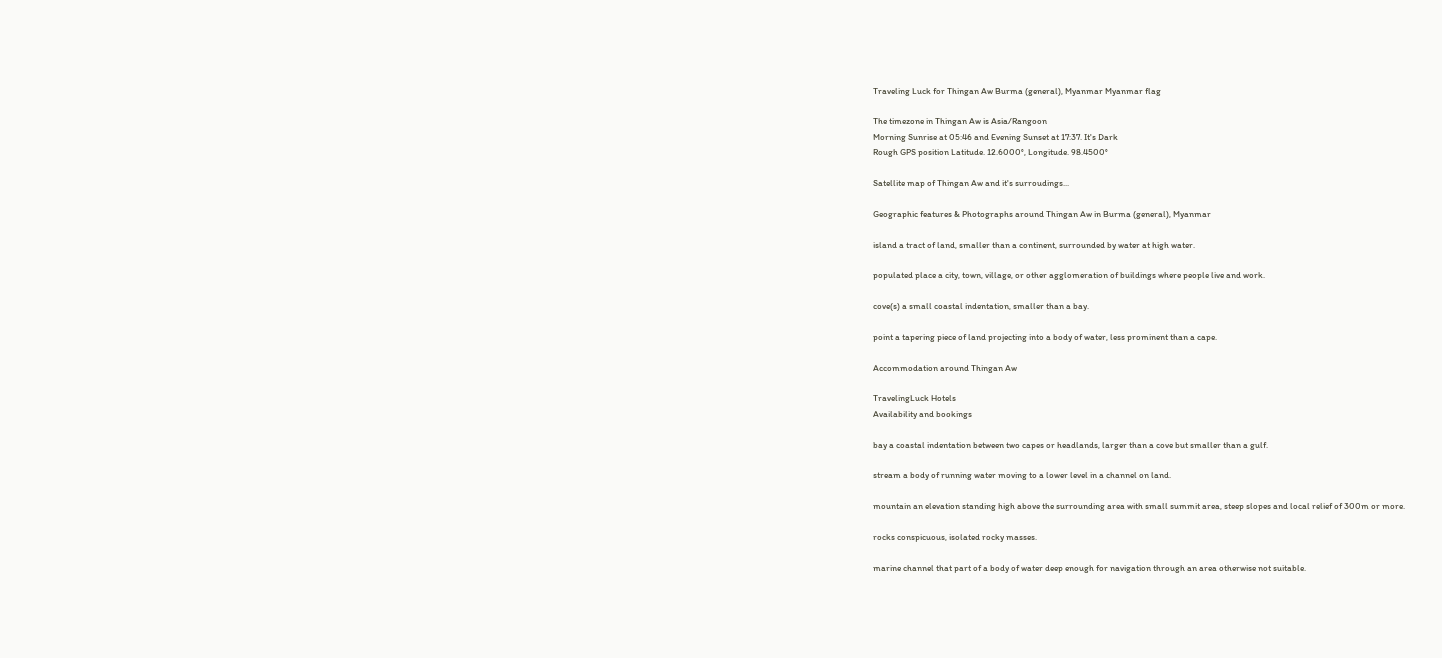Traveling Luck for Thingan Aw Burma (general), Myanmar Myanmar flag

The timezone in Thingan Aw is Asia/Rangoon
Morning Sunrise at 05:46 and Evening Sunset at 17:37. It's Dark
Rough GPS position Latitude. 12.6000°, Longitude. 98.4500°

Satellite map of Thingan Aw and it's surroudings...

Geographic features & Photographs around Thingan Aw in Burma (general), Myanmar

island a tract of land, smaller than a continent, surrounded by water at high water.

populated place a city, town, village, or other agglomeration of buildings where people live and work.

cove(s) a small coastal indentation, smaller than a bay.

point a tapering piece of land projecting into a body of water, less prominent than a cape.

Accommodation around Thingan Aw

TravelingLuck Hotels
Availability and bookings

bay a coastal indentation between two capes or headlands, larger than a cove but smaller than a gulf.

stream a body of running water moving to a lower level in a channel on land.

mountain an elevation standing high above the surrounding area with small summit area, steep slopes and local relief of 300m or more.

rocks conspicuous, isolated rocky masses.

marine channel that part of a body of water deep enough for navigation through an area otherwise not suitable.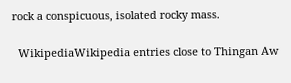rock a conspicuous, isolated rocky mass.

  WikipediaWikipedia entries close to Thingan Aw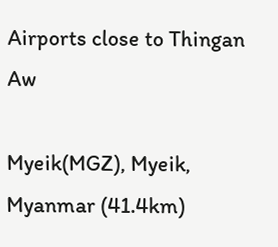Airports close to Thingan Aw

Myeik(MGZ), Myeik, Myanmar (41.4km)